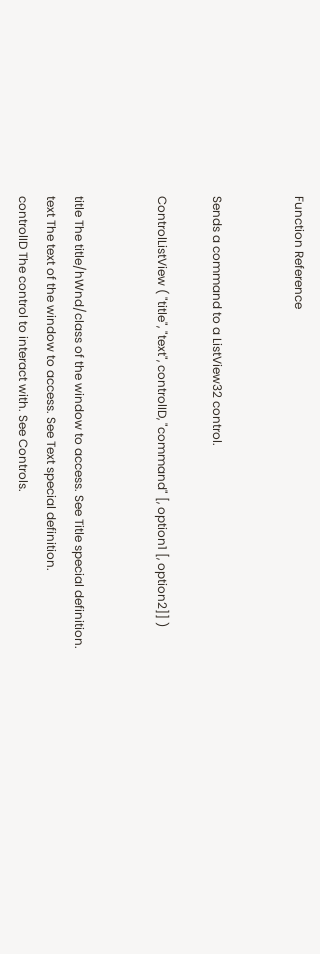Function Reference


Sends a command to a ListView32 control.

ControlListView ( "title", "text", controlID, "command" [, option1 [, option2]] )


title The title/hWnd/class of the window to access. See Title special definition.
text The text of the window to access. See Text special definition.
controlID The control to interact with. See Controls.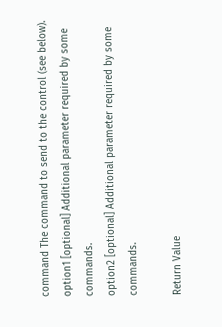command The command to send to the control (see below).
option1 [optional] Additional parameter required by some commands.
option2 [optional] Additional parameter required by some commands.

Return Value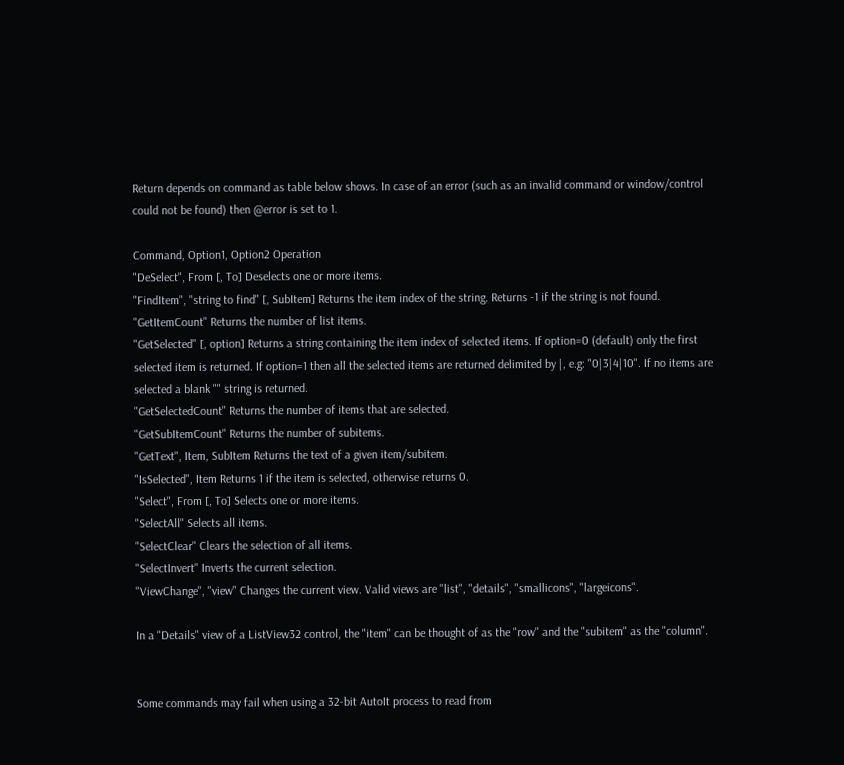Return depends on command as table below shows. In case of an error (such as an invalid command or window/control could not be found) then @error is set to 1.

Command, Option1, Option2 Operation
"DeSelect", From [, To] Deselects one or more items.
"FindItem", "string to find" [, SubItem] Returns the item index of the string. Returns -1 if the string is not found.
"GetItemCount" Returns the number of list items.
"GetSelected" [, option] Returns a string containing the item index of selected items. If option=0 (default) only the first selected item is returned. If option=1 then all the selected items are returned delimited by |, e.g: "0|3|4|10". If no items are selected a blank "" string is returned.
"GetSelectedCount" Returns the number of items that are selected.
"GetSubItemCount" Returns the number of subitems.
"GetText", Item, SubItem Returns the text of a given item/subitem.
"IsSelected", Item Returns 1 if the item is selected, otherwise returns 0.
"Select", From [, To] Selects one or more items.
"SelectAll" Selects all items.
"SelectClear" Clears the selection of all items.
"SelectInvert" Inverts the current selection.
"ViewChange", "view" Changes the current view. Valid views are "list", "details", "smallicons", "largeicons".

In a "Details" view of a ListView32 control, the "item" can be thought of as the "row" and the "subitem" as the "column".


Some commands may fail when using a 32-bit AutoIt process to read from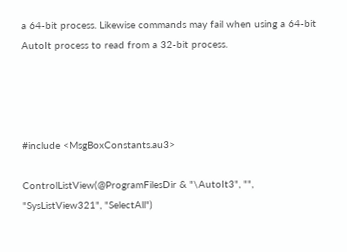a 64-bit process. Likewise commands may fail when using a 64-bit AutoIt process to read from a 32-bit process.




#include <MsgBoxConstants.au3>

ControlListView(@ProgramFilesDir & "\AutoIt3", "", "SysListView321", "SelectAll")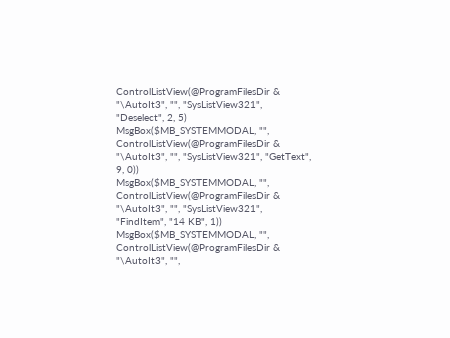ControlListView(@ProgramFilesDir & "\AutoIt3", "", "SysListView321", "Deselect", 2, 5)
MsgBox($MB_SYSTEMMODAL, "", ControlListView(@ProgramFilesDir & "\AutoIt3", "", "SysListView321", "GetText", 9, 0))
MsgBox($MB_SYSTEMMODAL, "", ControlListView(@ProgramFilesDir & "\AutoIt3", "", "SysListView321", "FindItem", "14 KB", 1))
MsgBox($MB_SYSTEMMODAL, "", ControlListView(@ProgramFilesDir & "\AutoIt3", "",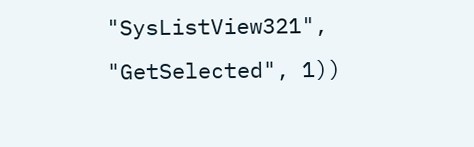"SysListView321", "GetSelected", 1))